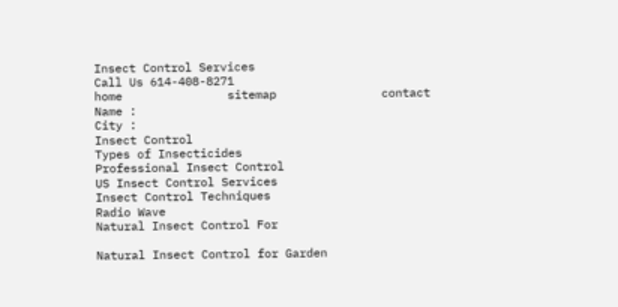Insect Control Services
Call Us 614-408-8271
home               sitemap               contact
Name :
City :
Insect Control
Types of Insecticides
Professional Insect Control
US Insect Control Services
Insect Control Techniques
Radio Wave
Natural Insect Control For

Natural Insect Control for Garden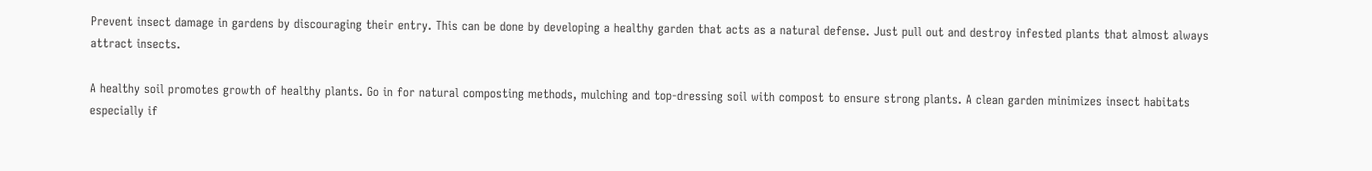Prevent insect damage in gardens by discouraging their entry. This can be done by developing a healthy garden that acts as a natural defense. Just pull out and destroy infested plants that almost always attract insects.

A healthy soil promotes growth of healthy plants. Go in for natural composting methods, mulching and top-dressing soil with compost to ensure strong plants. A clean garden minimizes insect habitats especially if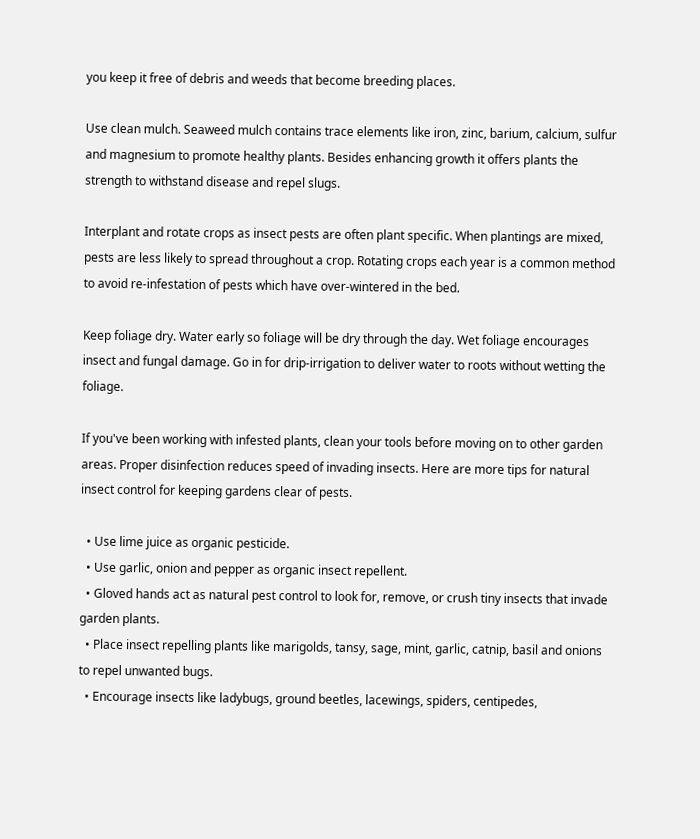you keep it free of debris and weeds that become breeding places.

Use clean mulch. Seaweed mulch contains trace elements like iron, zinc, barium, calcium, sulfur and magnesium to promote healthy plants. Besides enhancing growth it offers plants the strength to withstand disease and repel slugs.

Interplant and rotate crops as insect pests are often plant specific. When plantings are mixed, pests are less likely to spread throughout a crop. Rotating crops each year is a common method to avoid re-infestation of pests which have over-wintered in the bed.

Keep foliage dry. Water early so foliage will be dry through the day. Wet foliage encourages insect and fungal damage. Go in for drip-irrigation to deliver water to roots without wetting the foliage.

If you've been working with infested plants, clean your tools before moving on to other garden areas. Proper disinfection reduces speed of invading insects. Here are more tips for natural insect control for keeping gardens clear of pests.

  • Use lime juice as organic pesticide.
  • Use garlic, onion and pepper as organic insect repellent.
  • Gloved hands act as natural pest control to look for, remove, or crush tiny insects that invade garden plants.
  • Place insect repelling plants like marigolds, tansy, sage, mint, garlic, catnip, basil and onions to repel unwanted bugs.
  • Encourage insects like ladybugs, ground beetles, lacewings, spiders, centipedes,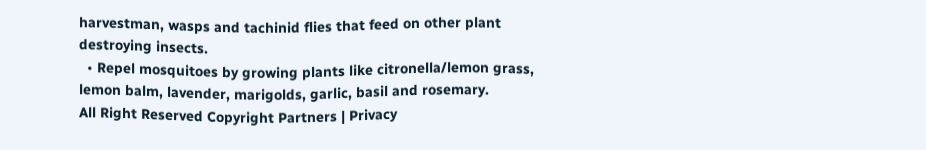harvestman, wasps and tachinid flies that feed on other plant destroying insects.
  • Repel mosquitoes by growing plants like citronella/lemon grass, lemon balm, lavender, marigolds, garlic, basil and rosemary.
All Right Reserved Copyright Partners | Privacy